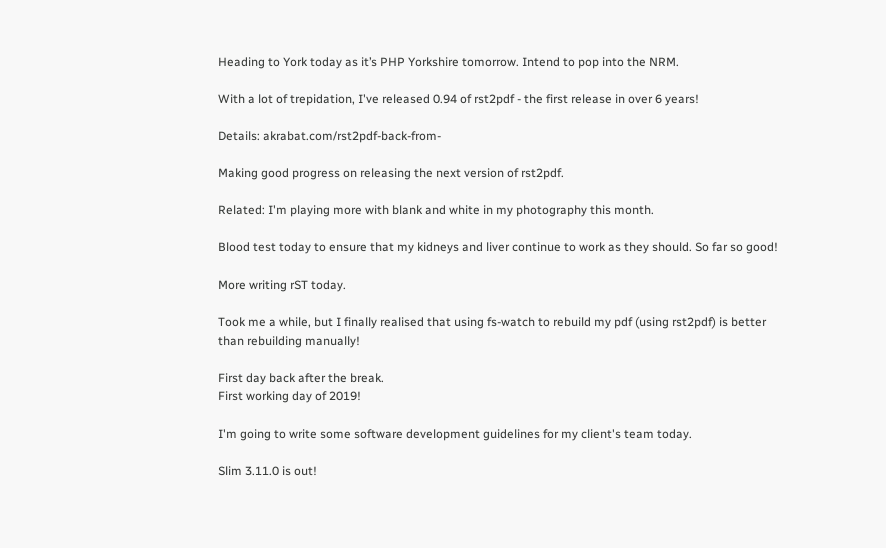Heading to York today as it’s PHP Yorkshire tomorrow. Intend to pop into the NRM.

With a lot of trepidation, I've released 0.94 of rst2pdf - the first release in over 6 years!

Details: akrabat.com/rst2pdf-back-from-

Making good progress on releasing the next version of rst2pdf.

Related: I'm playing more with blank and white in my photography this month.

Blood test today to ensure that my kidneys and liver continue to work as they should. So far so good!

More writing rST today.

Took me a while, but I finally realised that using fs-watch to rebuild my pdf (using rst2pdf) is better than rebuilding manually!

First day back after the break.
First working day of 2019!

I'm going to write some software development guidelines for my client's team today.

Slim 3.11.0 is out!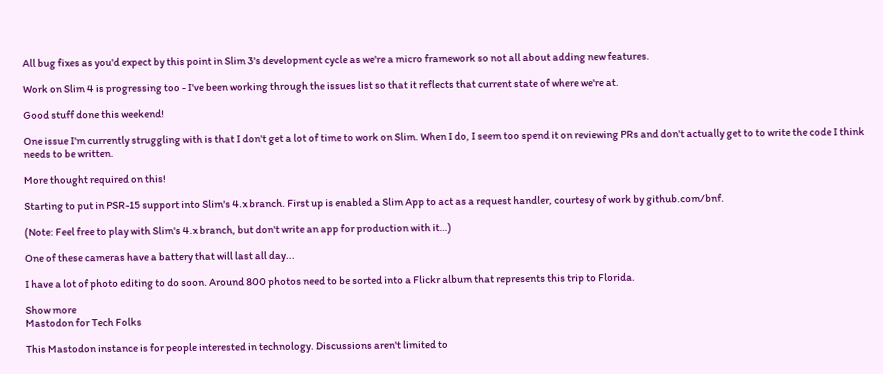All bug fixes as you'd expect by this point in Slim 3's development cycle as we're a micro framework so not all about adding new features.

Work on Slim 4 is progressing too - I've been working through the issues list so that it reflects that current state of where we're at.

Good stuff done this weekend!

One issue I'm currently struggling with is that I don't get a lot of time to work on Slim. When I do, I seem too spend it on reviewing PRs and don't actually get to to write the code I think needs to be written.

More thought required on this!

Starting to put in PSR-15 support into Slim's 4.x branch. First up is enabled a Slim App to act as a request handler, courtesy of work by github.com/bnf.

(Note: Feel free to play with Slim's 4.x branch, but don't write an app for production with it…)

One of these cameras have a battery that will last all day...

I have a lot of photo editing to do soon. Around 800 photos need to be sorted into a Flickr album that represents this trip to Florida.

Show more
Mastodon for Tech Folks

This Mastodon instance is for people interested in technology. Discussions aren't limited to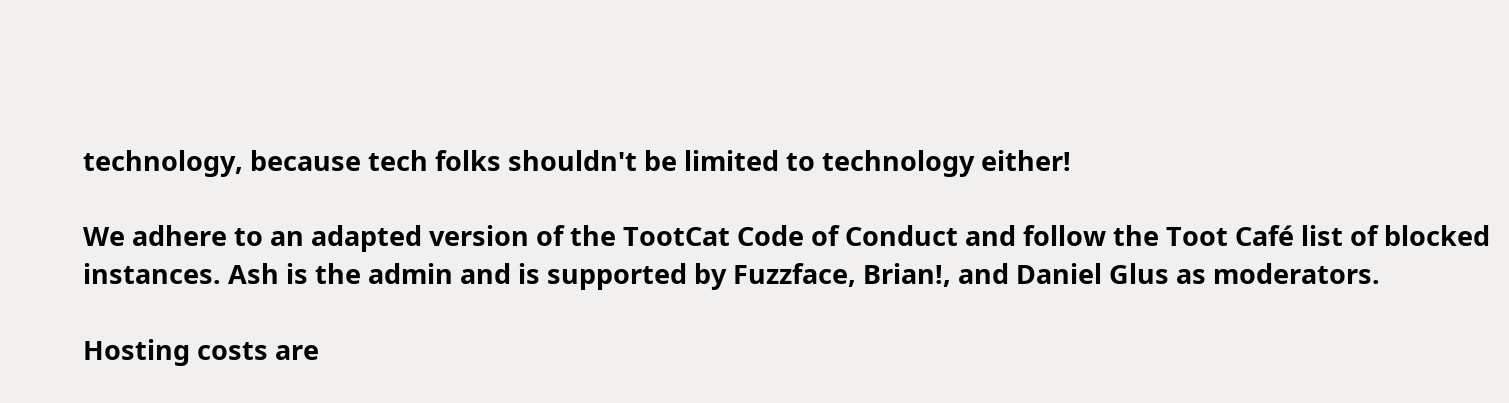technology, because tech folks shouldn't be limited to technology either!

We adhere to an adapted version of the TootCat Code of Conduct and follow the Toot Café list of blocked instances. Ash is the admin and is supported by Fuzzface, Brian!, and Daniel Glus as moderators.

Hosting costs are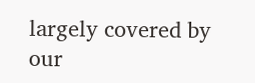largely covered by our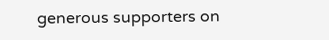generous supporters on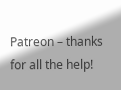Patreon – thanks for all the help!